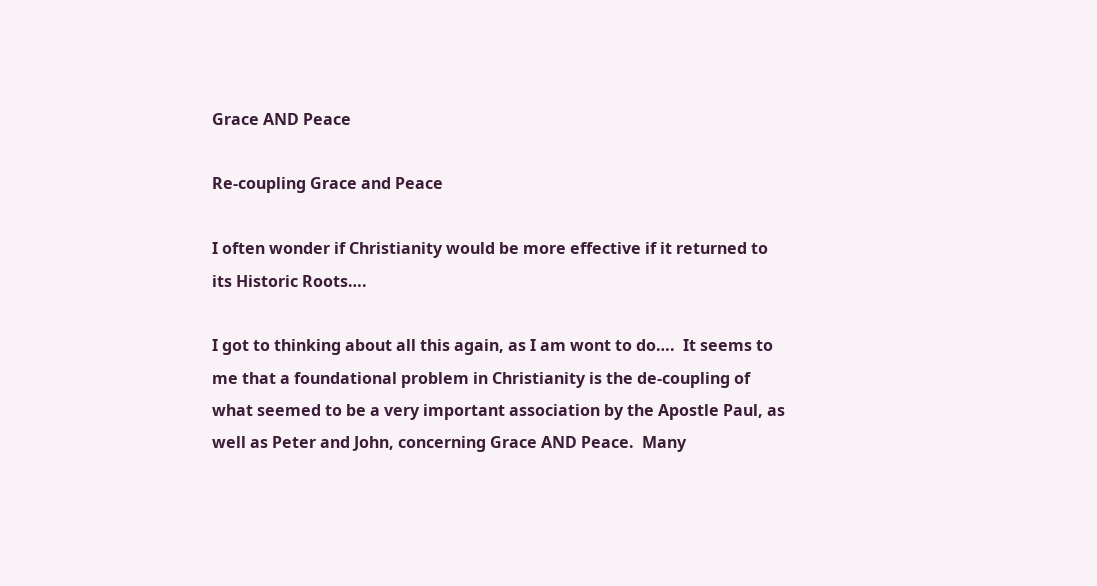Grace AND Peace

Re-coupling Grace and Peace

I often wonder if Christianity would be more effective if it returned to its Historic Roots….

I got to thinking about all this again, as I am wont to do….  It seems to me that a foundational problem in Christianity is the de-coupling of what seemed to be a very important association by the Apostle Paul, as well as Peter and John, concerning Grace AND Peace.  Many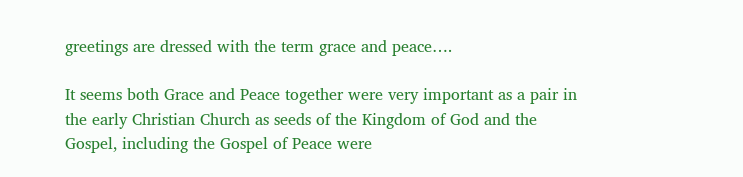greetings are dressed with the term grace and peace….

It seems both Grace and Peace together were very important as a pair in the early Christian Church as seeds of the Kingdom of God and the Gospel, including the Gospel of Peace were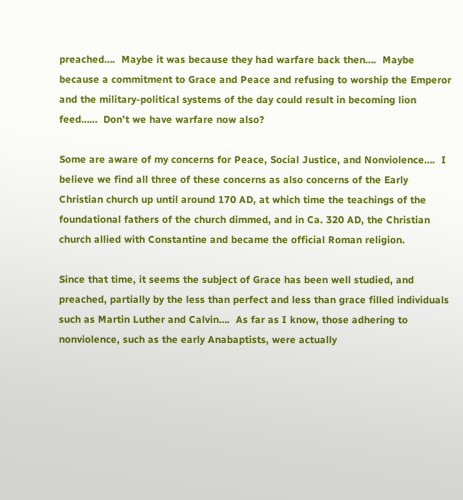preached….  Maybe it was because they had warfare back then….  Maybe because a commitment to Grace and Peace and refusing to worship the Emperor and the military-political systems of the day could result in becoming lion feed……  Don’t we have warfare now also?

Some are aware of my concerns for Peace, Social Justice, and Nonviolence….  I believe we find all three of these concerns as also concerns of the Early Christian church up until around 170 AD, at which time the teachings of the foundational fathers of the church dimmed, and in Ca. 320 AD, the Christian church allied with Constantine and became the official Roman religion.

Since that time, it seems the subject of Grace has been well studied, and preached, partially by the less than perfect and less than grace filled individuals such as Martin Luther and Calvin….  As far as I know, those adhering to nonviolence, such as the early Anabaptists, were actually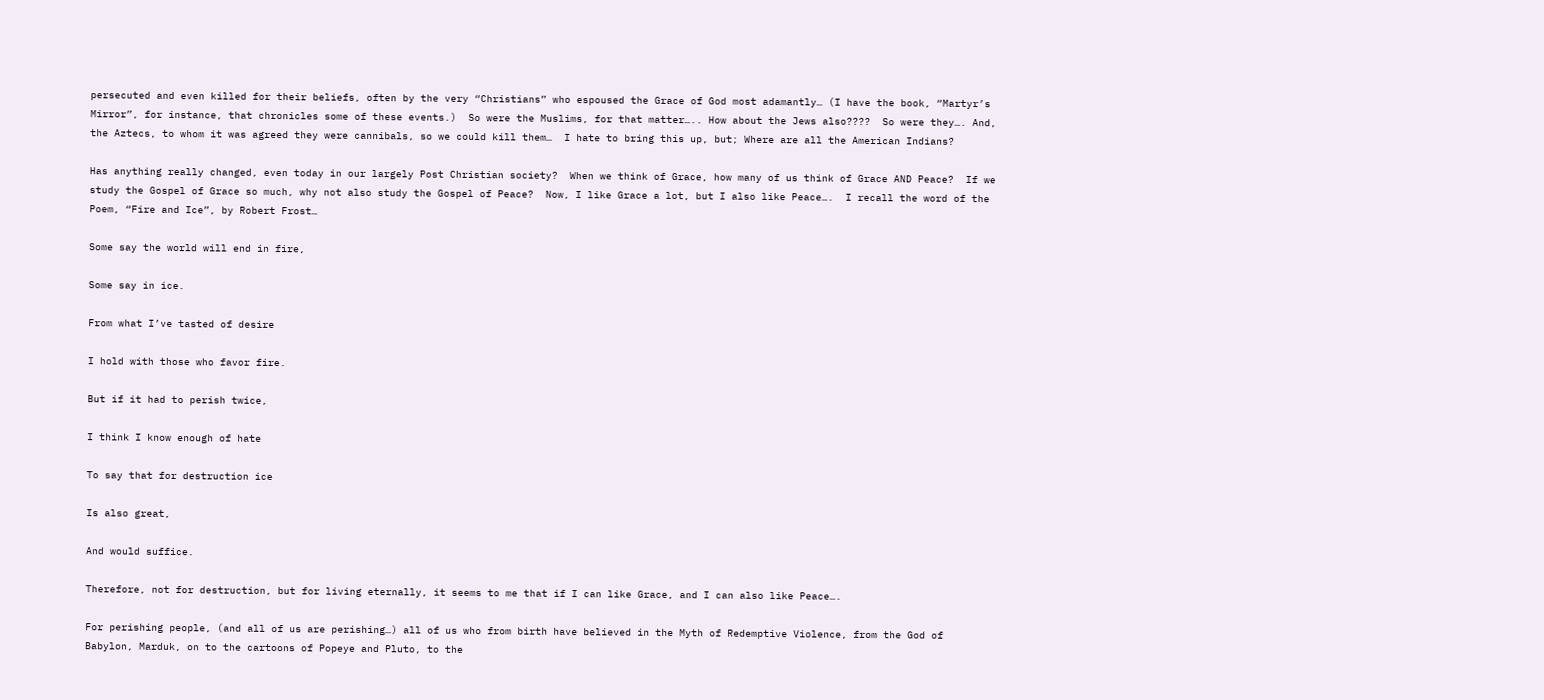persecuted and even killed for their beliefs, often by the very “Christians” who espoused the Grace of God most adamantly… (I have the book, “Martyr’s Mirror”, for instance, that chronicles some of these events.)  So were the Muslims, for that matter….. How about the Jews also????  So were they…. And, the Aztecs, to whom it was agreed they were cannibals, so we could kill them…  I hate to bring this up, but; Where are all the American Indians?

Has anything really changed, even today in our largely Post Christian society?  When we think of Grace, how many of us think of Grace AND Peace?  If we study the Gospel of Grace so much, why not also study the Gospel of Peace?  Now, I like Grace a lot, but I also like Peace….  I recall the word of the Poem, “Fire and Ice”, by Robert Frost…

Some say the world will end in fire,

Some say in ice.

From what I’ve tasted of desire

I hold with those who favor fire.

But if it had to perish twice,

I think I know enough of hate

To say that for destruction ice

Is also great,

And would suffice.

Therefore, not for destruction, but for living eternally, it seems to me that if I can like Grace, and I can also like Peace….

For perishing people, (and all of us are perishing…) all of us who from birth have believed in the Myth of Redemptive Violence, from the God of Babylon, Marduk, on to the cartoons of Popeye and Pluto, to the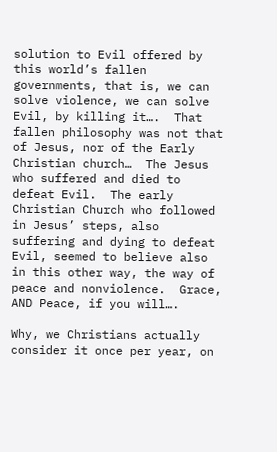solution to Evil offered by this world’s fallen governments, that is, we can solve violence, we can solve Evil, by killing it….  That fallen philosophy was not that of Jesus, nor of the Early Christian church…  The Jesus who suffered and died to defeat Evil.  The early Christian Church who followed in Jesus’ steps, also suffering and dying to defeat Evil, seemed to believe also in this other way, the way of peace and nonviolence.  Grace, AND Peace, if you will….

Why, we Christians actually consider it once per year, on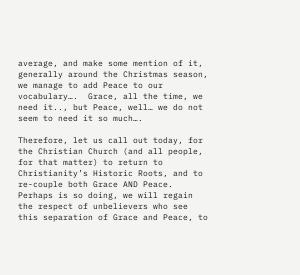average, and make some mention of it, generally around the Christmas season, we manage to add Peace to our vocabulary….  Grace, all the time, we need it.., but Peace, well… we do not seem to need it so much….

Therefore, let us call out today, for the Christian Church (and all people, for that matter) to return to Christianity’s Historic Roots, and to re-couple both Grace AND Peace.  Perhaps is so doing, we will regain the respect of unbelievers who see this separation of Grace and Peace, to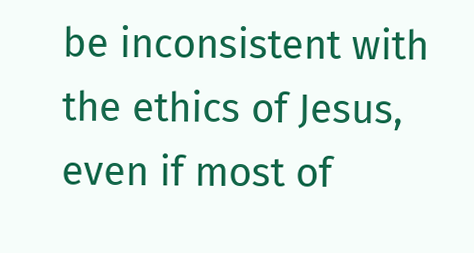be inconsistent with the ethics of Jesus, even if most of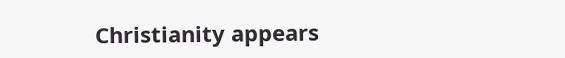Christianity appears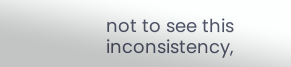not to see this inconsistency,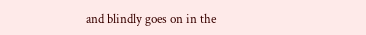and blindly goes on in the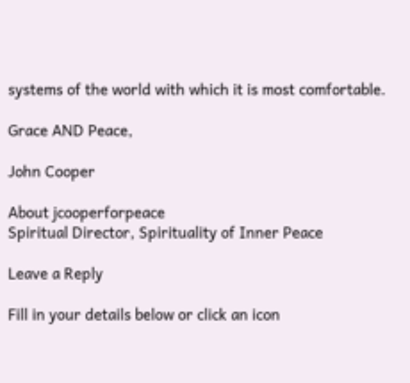systems of the world with which it is most comfortable.

Grace AND Peace,

John Cooper

About jcooperforpeace
Spiritual Director, Spirituality of Inner Peace

Leave a Reply

Fill in your details below or click an icon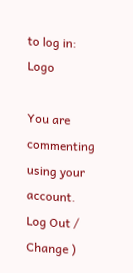to log in: Logo

You are commenting using your account. Log Out /  Change )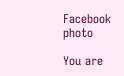Facebook photo

You are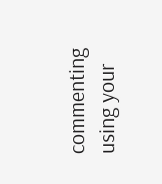commenting using your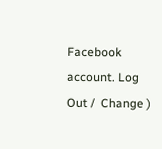Facebook account. Log Out /  Change )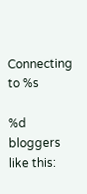Connecting to %s

%d bloggers like this: